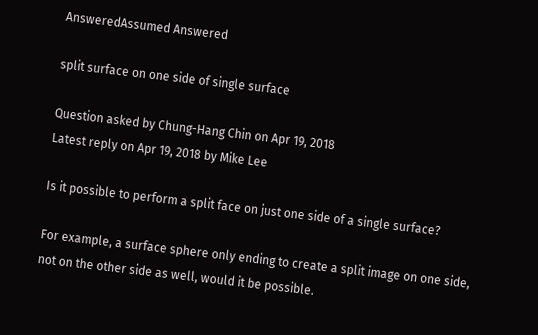AnsweredAssumed Answered

split surface on one side of single surface

Question asked by Chung-Hang Chin on Apr 19, 2018
Latest reply on Apr 19, 2018 by Mike Lee

Is it possible to perform a split face on just one side of a single surface?

For example, a surface sphere only ending to create a split image on one side, not on the other side as well, would it be possible.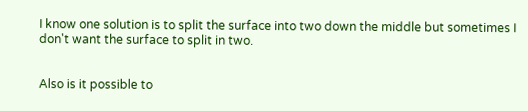I know one solution is to split the surface into two down the middle but sometimes I don't want the surface to split in two.


Also is it possible to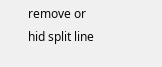remove or hid split line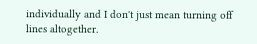individually and I don't just mean turning off lines altogether.